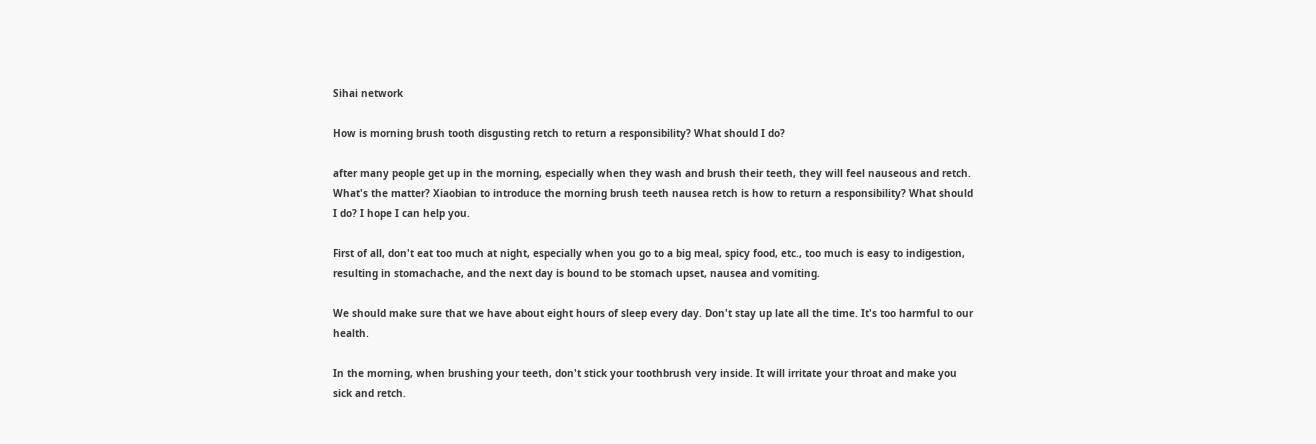Sihai network

How is morning brush tooth disgusting retch to return a responsibility? What should I do?

after many people get up in the morning, especially when they wash and brush their teeth, they will feel nauseous and retch. What's the matter? Xiaobian to introduce the morning brush teeth nausea retch is how to return a responsibility? What should I do? I hope I can help you.

First of all, don't eat too much at night, especially when you go to a big meal, spicy food, etc., too much is easy to indigestion, resulting in stomachache, and the next day is bound to be stomach upset, nausea and vomiting.

We should make sure that we have about eight hours of sleep every day. Don't stay up late all the time. It's too harmful to our health.

In the morning, when brushing your teeth, don't stick your toothbrush very inside. It will irritate your throat and make you sick and retch.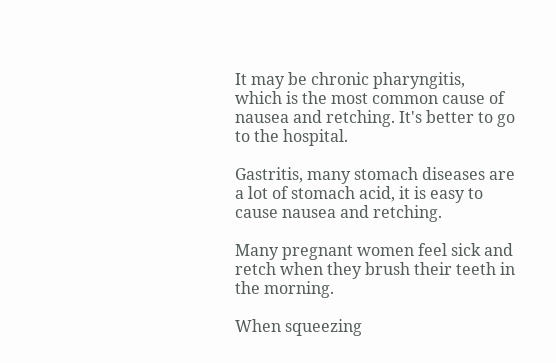It may be chronic pharyngitis, which is the most common cause of nausea and retching. It's better to go to the hospital.

Gastritis, many stomach diseases are a lot of stomach acid, it is easy to cause nausea and retching.

Many pregnant women feel sick and retch when they brush their teeth in the morning.

When squeezing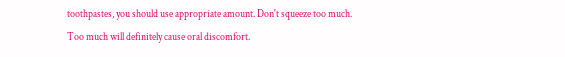toothpastes, you should use appropriate amount. Don't squeeze too much. Too much will definitely cause oral discomfort.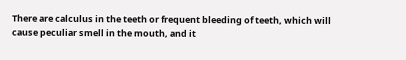There are calculus in the teeth or frequent bleeding of teeth, which will cause peculiar smell in the mouth, and it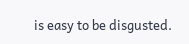is easy to be disgusted.